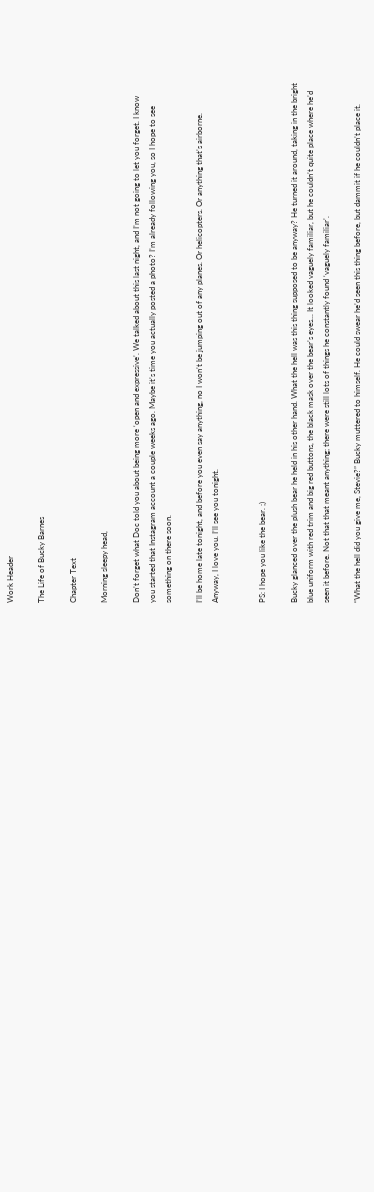Work Header

The Life of Bucky Barnes

Chapter Text

Morning sleepy head,

Don’t forget what Doc told you about being more ‘open and expressive’. We talked about this last night, and I’m not going to let you forget. I know you started that Instagram account a couple weeks ago. Maybe it’s time you actually posted a photo? I’m already following you, so I hope to see something on there soon.

I’ll be home late tonight, and before you even say anything, no I won’t be jumping out of any planes. Or helicopters. Or anything that’s airborne. Anyway, I love you. I’ll see you tonight.


PS: I hope you like the bear. ;)

Bucky glanced over the plush bear he held in his other hand. What the hell was this thing supposed to be anyway? He turned it around, taking in the bright blue uniform with red trim and big red buttons, the black mask over the bear’s eyes... It looked vaguely familiar, but he couldn’t quite place where he’d seen it before. Not that that meant anything; there were still lots of things he constantly found ‘vaguely familiar’.

“What the hell did you give me, Stevie?” Bucky muttered to himself. He could swear he’d seen this thing before, but dammit if he couldn’t place it.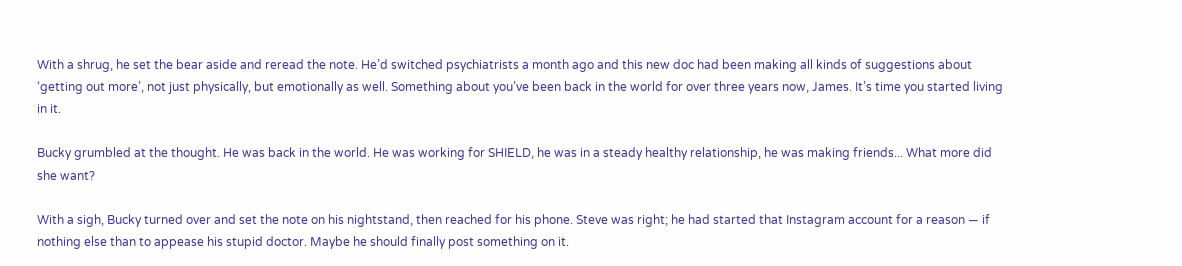With a shrug, he set the bear aside and reread the note. He’d switched psychiatrists a month ago and this new doc had been making all kinds of suggestions about ‘getting out more’, not just physically, but emotionally as well. Something about you’ve been back in the world for over three years now, James. It’s time you started living in it.

Bucky grumbled at the thought. He was back in the world. He was working for SHIELD, he was in a steady healthy relationship, he was making friends... What more did she want?

With a sigh, Bucky turned over and set the note on his nightstand, then reached for his phone. Steve was right; he had started that Instagram account for a reason — if nothing else than to appease his stupid doctor. Maybe he should finally post something on it.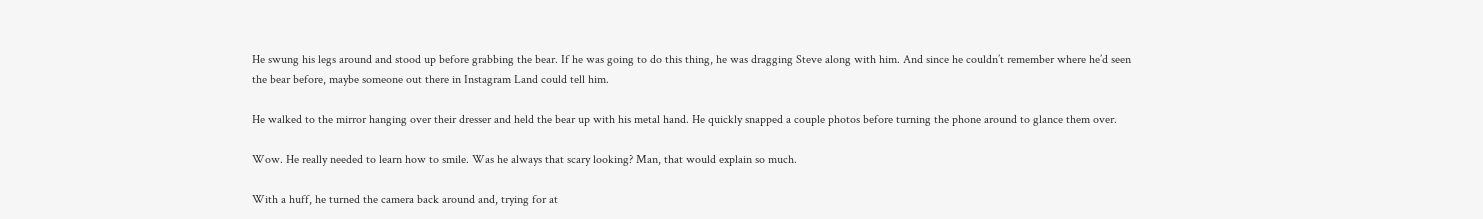He swung his legs around and stood up before grabbing the bear. If he was going to do this thing, he was dragging Steve along with him. And since he couldn’t remember where he’d seen the bear before, maybe someone out there in Instagram Land could tell him.

He walked to the mirror hanging over their dresser and held the bear up with his metal hand. He quickly snapped a couple photos before turning the phone around to glance them over.

Wow. He really needed to learn how to smile. Was he always that scary looking? Man, that would explain so much.

With a huff, he turned the camera back around and, trying for at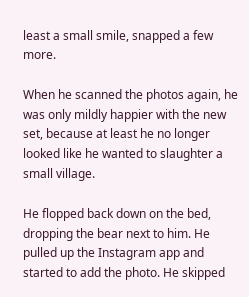least a small smile, snapped a few more.

When he scanned the photos again, he was only mildly happier with the new set, because at least he no longer looked like he wanted to slaughter a small village.

He flopped back down on the bed, dropping the bear next to him. He pulled up the Instagram app and started to add the photo. He skipped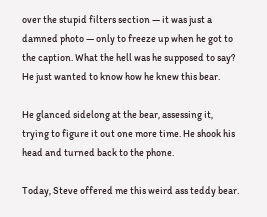over the stupid filters section — it was just a damned photo — only to freeze up when he got to the caption. What the hell was he supposed to say? He just wanted to know how he knew this bear.

He glanced sidelong at the bear, assessing it, trying to figure it out one more time. He shook his head and turned back to the phone.

Today, Steve offered me this weird ass teddy bear.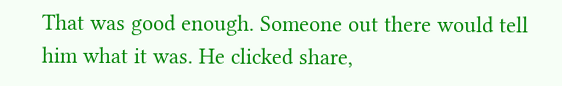That was good enough. Someone out there would tell him what it was. He clicked share,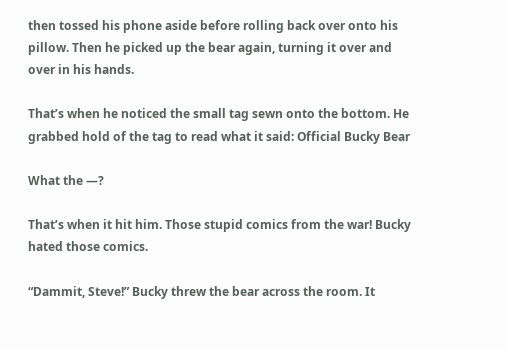then tossed his phone aside before rolling back over onto his pillow. Then he picked up the bear again, turning it over and over in his hands.

That’s when he noticed the small tag sewn onto the bottom. He grabbed hold of the tag to read what it said: Official Bucky Bear

What the —?

That’s when it hit him. Those stupid comics from the war! Bucky hated those comics.

“Dammit, Steve!” Bucky threw the bear across the room. It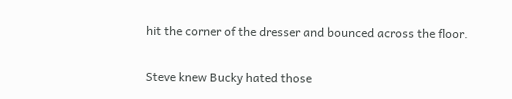hit the corner of the dresser and bounced across the floor.

Steve knew Bucky hated those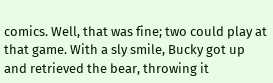comics. Well, that was fine; two could play at that game. With a sly smile, Bucky got up and retrieved the bear, throwing it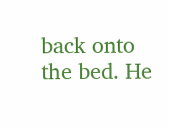back onto the bed. He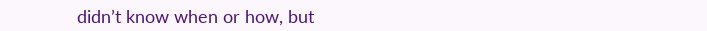didn’t know when or how, but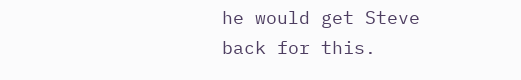he would get Steve back for this.